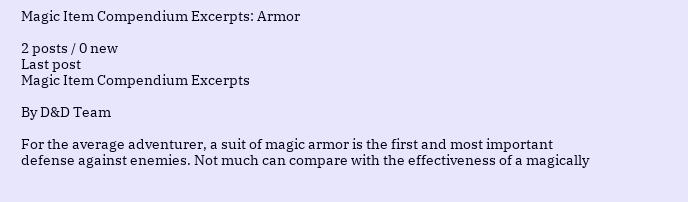Magic Item Compendium Excerpts: Armor

2 posts / 0 new
Last post
Magic Item Compendium Excerpts

By D&D Team

For the average adventurer, a suit of magic armor is the first and most important defense against enemies. Not much can compare with the effectiveness of a magically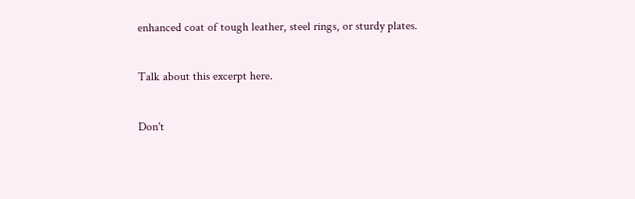enhanced coat of tough leather, steel rings, or sturdy plates.

Talk about this excerpt here.

Don't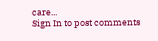care...
Sign In to post comments